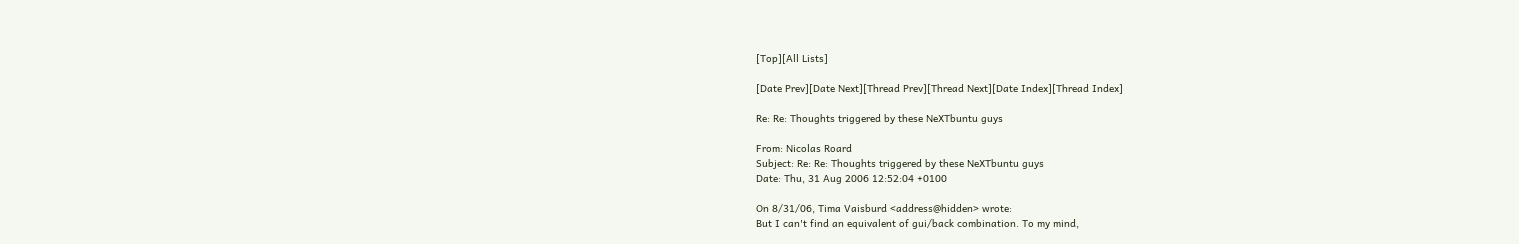[Top][All Lists]

[Date Prev][Date Next][Thread Prev][Thread Next][Date Index][Thread Index]

Re: Re: Thoughts triggered by these NeXTbuntu guys

From: Nicolas Roard
Subject: Re: Re: Thoughts triggered by these NeXTbuntu guys
Date: Thu, 31 Aug 2006 12:52:04 +0100

On 8/31/06, Tima Vaisburd <address@hidden> wrote:
But I can't find an equivalent of gui/back combination. To my mind,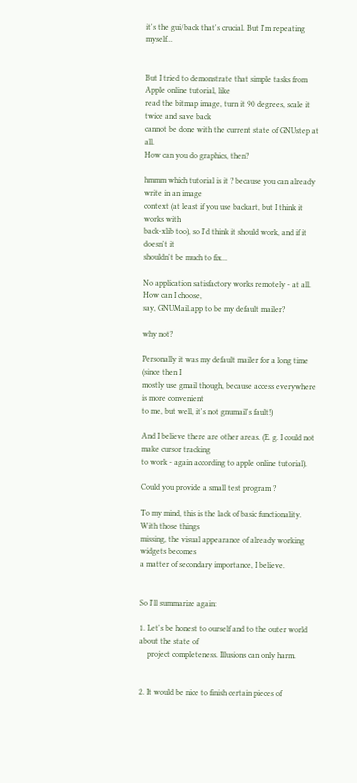it's the gui/back that's crucial. But I'm repeating myself...


But I tried to demonstrate that simple tasks from Apple online tutorial, like
read the bitmap image, turn it 90 degrees, scale it twice and save back
cannot be done with the current state of GNUstep at all.
How can you do graphics, then?

hmmm which tutorial is it ? because you can already write in an image
context (at least if you use backart, but I think it works with
back-xlib too), so I'd think it should work, and if it doesn't it
shouldn't be much to fix...

No application satisfactory works remotely - at all. How can I choose,
say, GNUMail.app to be my default mailer?

why not?

Personally it was my default mailer for a long time (since then I
mostly use gmail though, because access everywhere is more convenient
to me, but well, it's not gnumail's fault!)

And I believe there are other areas. (E. g. I could not make cursor tracking
to work - again according to apple online tutorial).

Could you provide a small test program ?

To my mind, this is the lack of basic functionality. With those things
missing, the visual appearance of already working widgets becomes
a matter of secondary importance, I believe.


So I'll summarize again:

1. Let's be honest to ourself and to the outer world about the state of
    project completeness. Illusions can only harm.


2. It would be nice to finish certain pieces of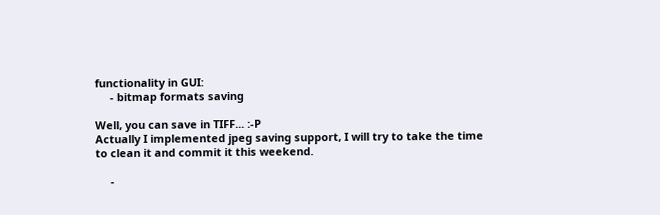functionality in GUI:
     - bitmap formats saving

Well, you can save in TIFF... :-P
Actually I implemented jpeg saving support, I will try to take the time
to clean it and commit it this weekend.

     -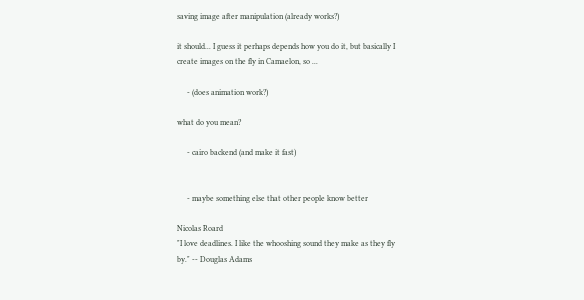saving image after manipulation (already works?)

it should... I guess it perhaps depends how you do it, but basically I
create images on the fly in Camaelon, so ...

     - (does animation work?)

what do you mean?

     - cairo backend (and make it fast)


     - maybe something else that other people know better

Nicolas Roard
"I love deadlines. I like the whooshing sound they make as they fly
by." -- Douglas Adams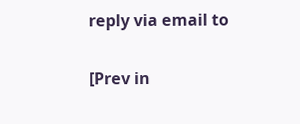reply via email to

[Prev in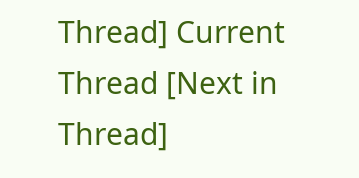Thread] Current Thread [Next in Thread]